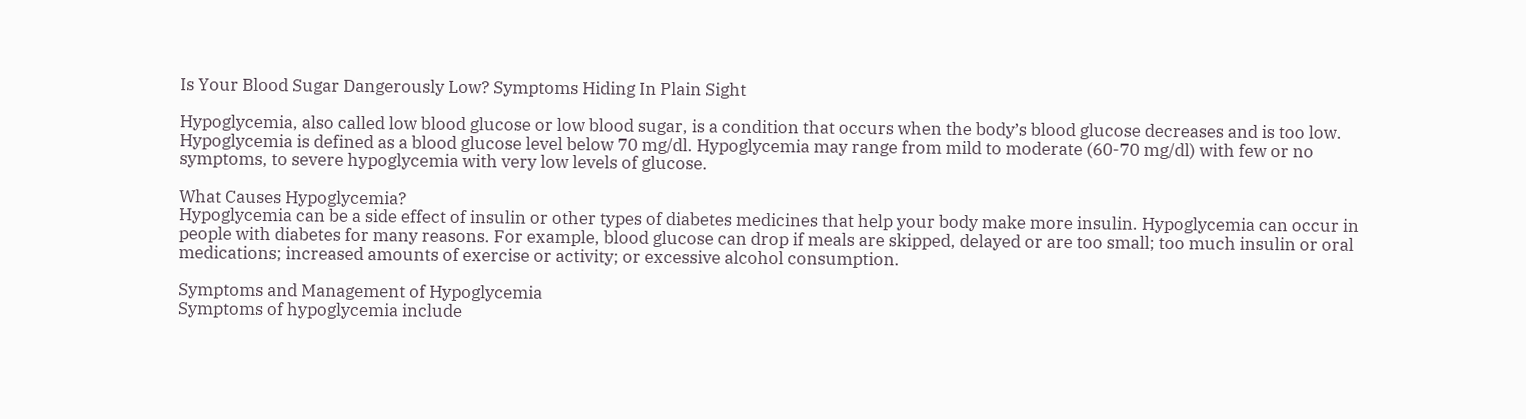Is Your Blood Sugar Dangerously Low? Symptoms Hiding In Plain Sight

Hypoglycemia, also called low blood glucose or low blood sugar, is a condition that occurs when the body’s blood glucose decreases and is too low. Hypoglycemia is defined as a blood glucose level below 70 mg/dl. Hypoglycemia may range from mild to moderate (60-70 mg/dl) with few or no symptoms, to severe hypoglycemia with very low levels of glucose.

What Causes Hypoglycemia?
Hypoglycemia can be a side effect of insulin or other types of diabetes medicines that help your body make more insulin. Hypoglycemia can occur in people with diabetes for many reasons. For example, blood glucose can drop if meals are skipped, delayed or are too small; too much insulin or oral medications; increased amounts of exercise or activity; or excessive alcohol consumption.

Symptoms and Management of Hypoglycemia
Symptoms of hypoglycemia include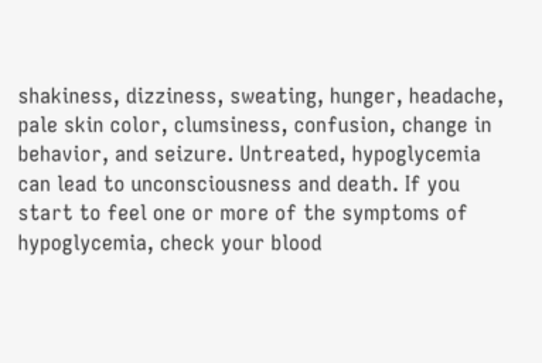shakiness, dizziness, sweating, hunger, headache, pale skin color, clumsiness, confusion, change in behavior, and seizure. Untreated, hypoglycemia can lead to unconsciousness and death. If you start to feel one or more of the symptoms of hypoglycemia, check your blood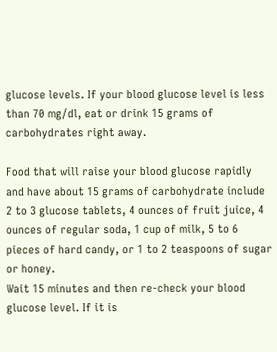glucose levels. If your blood glucose level is less than 70 mg/dl, eat or drink 15 grams of carbohydrates right away.

Food that will raise your blood glucose rapidly and have about 15 grams of carbohydrate include 2 to 3 glucose tablets, 4 ounces of fruit juice, 4 ounces of regular soda, 1 cup of milk, 5 to 6 pieces of hard candy, or 1 to 2 teaspoons of sugar or honey.
Wait 15 minutes and then re-check your blood glucose level. If it is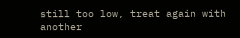still too low, treat again with another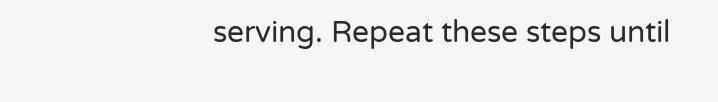serving. Repeat these steps until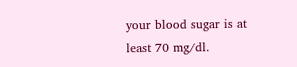your blood sugar is at least 70 mg/dl.